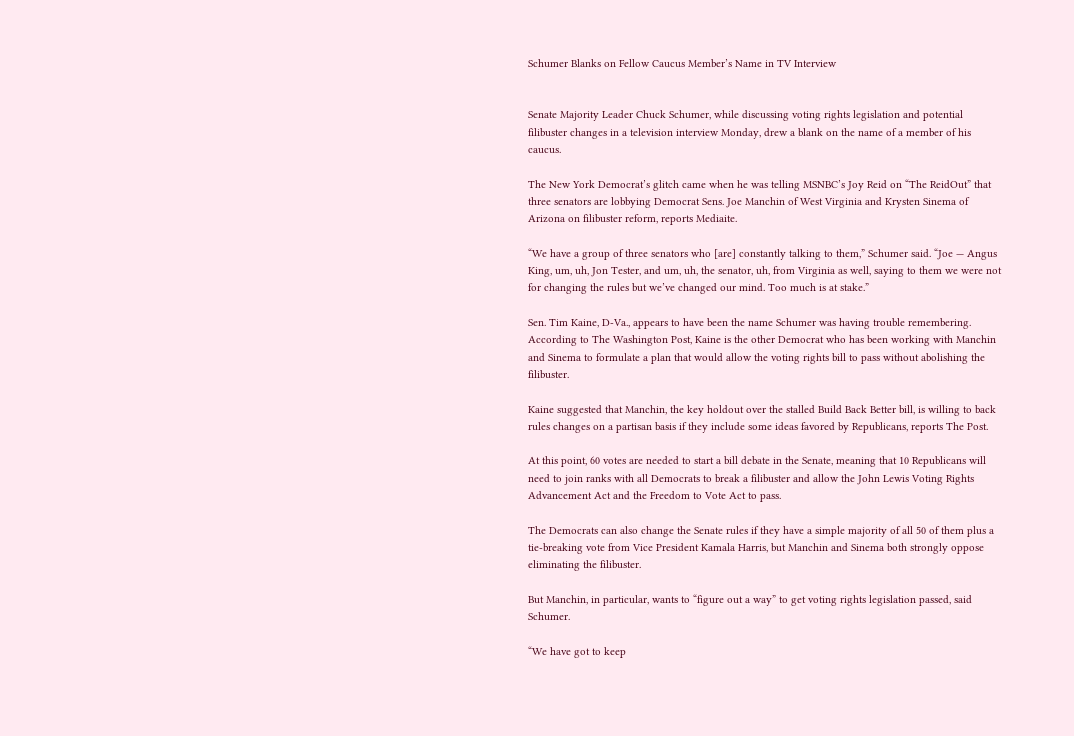Schumer Blanks on Fellow Caucus Member’s Name in TV Interview


Senate Majority Leader Chuck Schumer, while discussing voting rights legislation and potential filibuster changes in a television interview Monday, drew a blank on the name of a member of his caucus.

The New York Democrat’s glitch came when he was telling MSNBC’s Joy Reid on “The ReidOut” that three senators are lobbying Democrat Sens. Joe Manchin of West Virginia and Krysten Sinema of Arizona on filibuster reform, reports Mediaite.

“We have a group of three senators who [are] constantly talking to them,” Schumer said. “Joe — Angus King, um, uh, Jon Tester, and um, uh, the senator, uh, from Virginia as well, saying to them we were not for changing the rules but we’ve changed our mind. Too much is at stake.”

Sen. Tim Kaine, D-Va., appears to have been the name Schumer was having trouble remembering. According to The Washington Post, Kaine is the other Democrat who has been working with Manchin and Sinema to formulate a plan that would allow the voting rights bill to pass without abolishing the filibuster.

Kaine suggested that Manchin, the key holdout over the stalled Build Back Better bill, is willing to back rules changes on a partisan basis if they include some ideas favored by Republicans, reports The Post.

At this point, 60 votes are needed to start a bill debate in the Senate, meaning that 10 Republicans will need to join ranks with all Democrats to break a filibuster and allow the John Lewis Voting Rights Advancement Act and the Freedom to Vote Act to pass.

The Democrats can also change the Senate rules if they have a simple majority of all 50 of them plus a tie-breaking vote from Vice President Kamala Harris, but Manchin and Sinema both strongly oppose eliminating the filibuster.

But Manchin, in particular, wants to “figure out a way” to get voting rights legislation passed, said Schumer.

“We have got to keep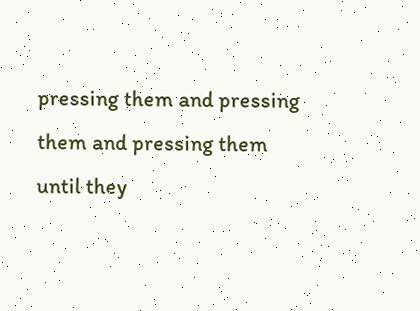pressing them and pressing them and pressing them until they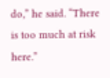do,” he said. “There is too much at risk here.”